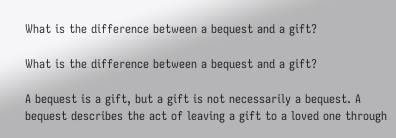What is the difference between a bequest and a gift?

What is the difference between a bequest and a gift?

A bequest is a gift, but a gift is not necessarily a bequest. A bequest describes the act of leaving a gift to a loved one through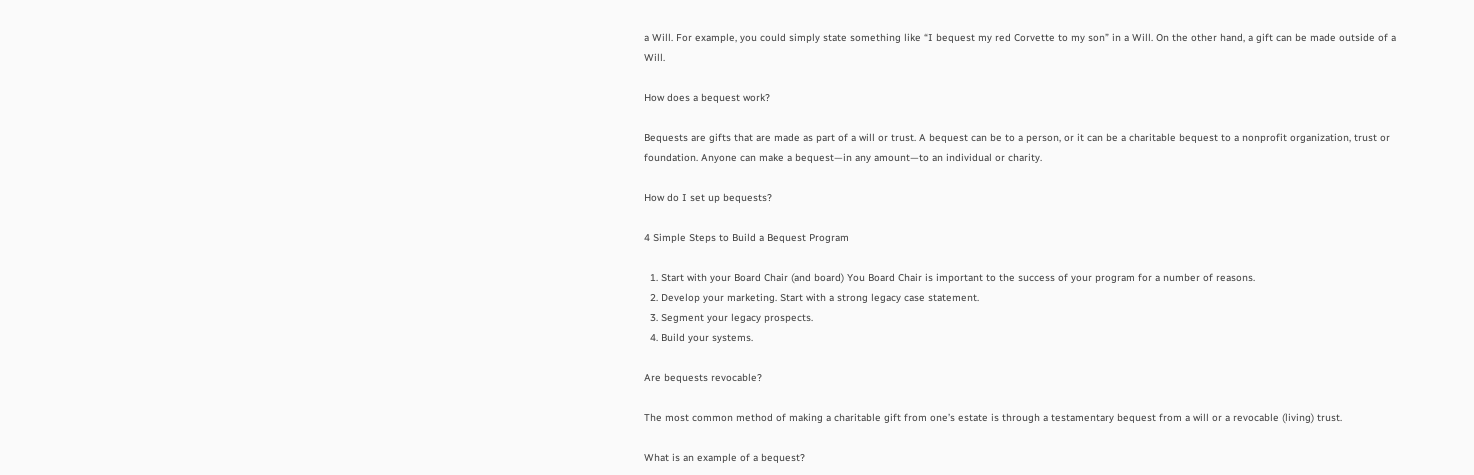a Will. For example, you could simply state something like “I bequest my red Corvette to my son” in a Will. On the other hand, a gift can be made outside of a Will.

How does a bequest work?

Bequests are gifts that are made as part of a will or trust. A bequest can be to a person, or it can be a charitable bequest to a nonprofit organization, trust or foundation. Anyone can make a bequest—in any amount—to an individual or charity.

How do I set up bequests?

4 Simple Steps to Build a Bequest Program

  1. Start with your Board Chair (and board) You Board Chair is important to the success of your program for a number of reasons.
  2. Develop your marketing. Start with a strong legacy case statement.
  3. Segment your legacy prospects.
  4. Build your systems.

Are bequests revocable?

The most common method of making a charitable gift from one’s estate is through a testamentary bequest from a will or a revocable (living) trust.

What is an example of a bequest?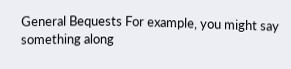General Bequests For example, you might say something along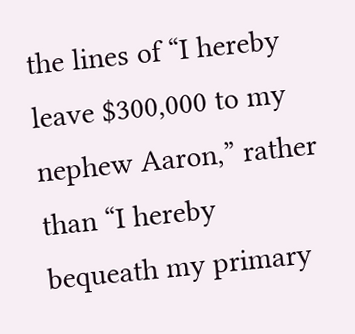the lines of “I hereby leave $300,000 to my nephew Aaron,” rather than “I hereby bequeath my primary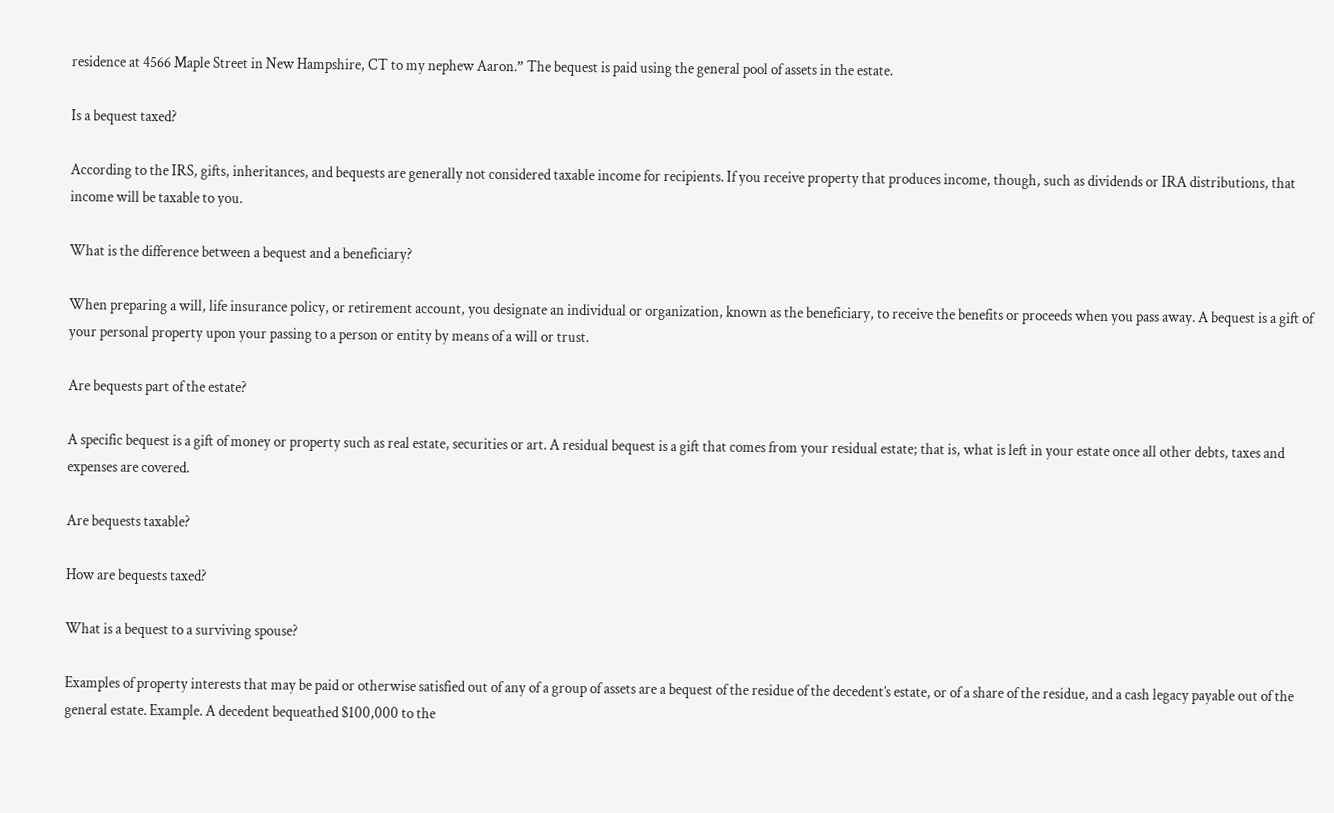residence at 4566 Maple Street in New Hampshire, CT to my nephew Aaron.” The bequest is paid using the general pool of assets in the estate.

Is a bequest taxed?

According to the IRS, gifts, inheritances, and bequests are generally not considered taxable income for recipients. If you receive property that produces income, though, such as dividends or IRA distributions, that income will be taxable to you.

What is the difference between a bequest and a beneficiary?

When preparing a will, life insurance policy, or retirement account, you designate an individual or organization, known as the beneficiary, to receive the benefits or proceeds when you pass away. A bequest is a gift of your personal property upon your passing to a person or entity by means of a will or trust.

Are bequests part of the estate?

A specific bequest is a gift of money or property such as real estate, securities or art. A residual bequest is a gift that comes from your residual estate; that is, what is left in your estate once all other debts, taxes and expenses are covered.

Are bequests taxable?

How are bequests taxed?

What is a bequest to a surviving spouse?

Examples of property interests that may be paid or otherwise satisfied out of any of a group of assets are a bequest of the residue of the decedent’s estate, or of a share of the residue, and a cash legacy payable out of the general estate. Example. A decedent bequeathed $100,000 to the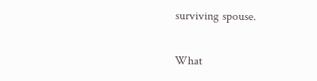surviving spouse.

What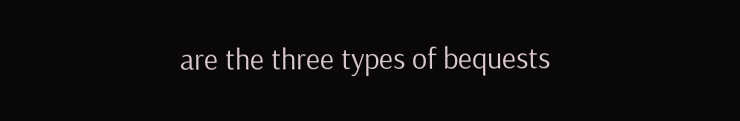are the three types of bequests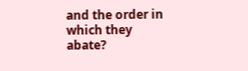and the order in which they abate?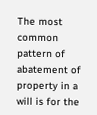The most common pattern of abatement of property in a will is for the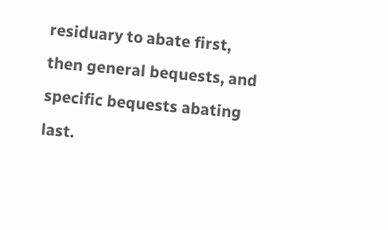residuary to abate first, then general bequests, and specific bequests abating last.